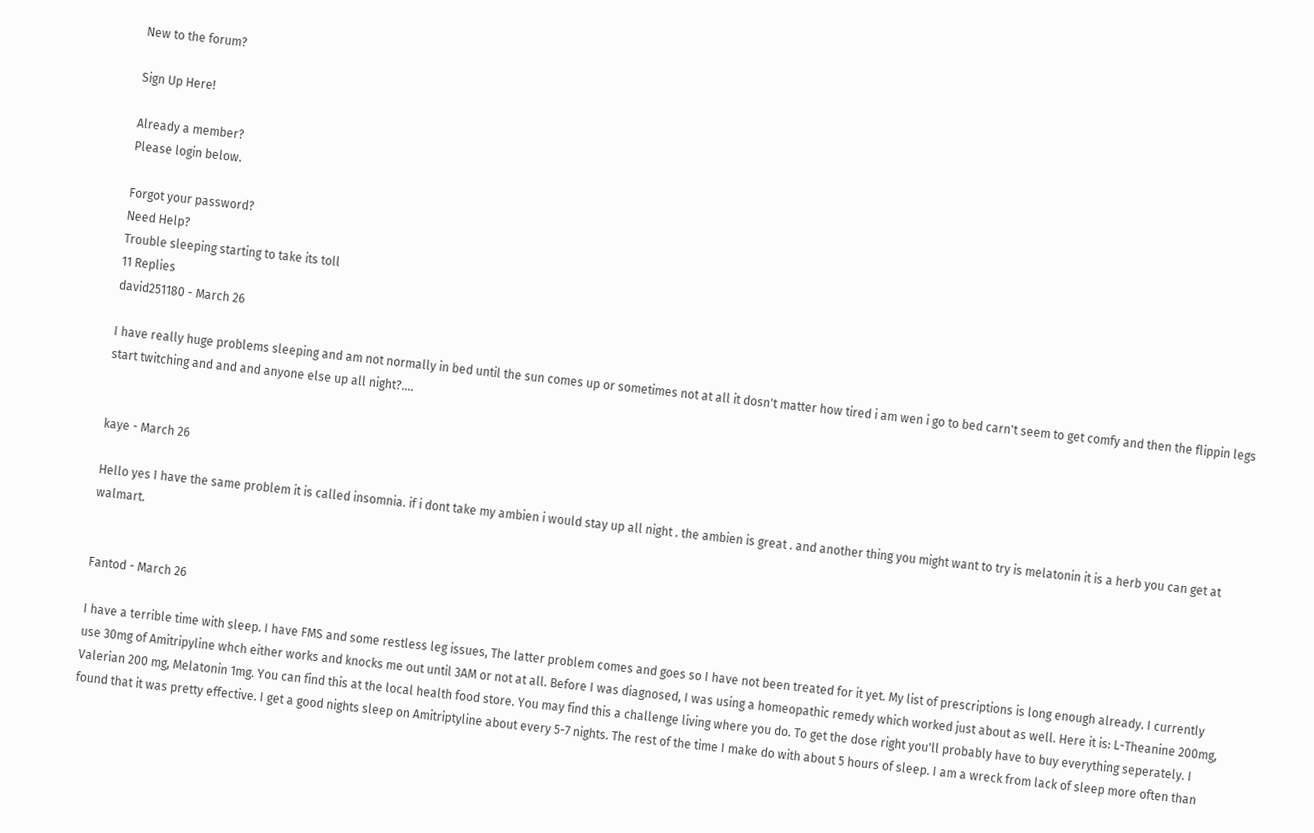New to the forum?

Sign Up Here!

Already a member?
Please login below.

Forgot your password?
Need Help?
Trouble sleeping starting to take its toll
11 Replies
david251180 - March 26

I have really huge problems sleeping and am not normally in bed until the sun comes up or sometimes not at all it dosn't matter how tired i am wen i go to bed carn't seem to get comfy and then the flippin legs start twitching and and and anyone else up all night?....


kaye - March 26

Hello yes I have the same problem it is called insomnia. if i dont take my ambien i would stay up all night . the ambien is great . and another thing you might want to try is melatonin it is a herb you can get at walmart.


Fantod - March 26

I have a terrible time with sleep. I have FMS and some restless leg issues, The latter problem comes and goes so I have not been treated for it yet. My list of prescriptions is long enough already. I currently use 30mg of Amitripyline whch either works and knocks me out until 3AM or not at all. Before I was diagnosed, I was using a homeopathic remedy which worked just about as well. Here it is: L-Theanine 200mg, Valerian 200 mg, Melatonin 1mg. You can find this at the local health food store. You may find this a challenge living where you do. To get the dose right you'll probably have to buy everything seperately. I found that it was pretty effective. I get a good nights sleep on Amitriptyline about every 5-7 nights. The rest of the time I make do with about 5 hours of sleep. I am a wreck from lack of sleep more often than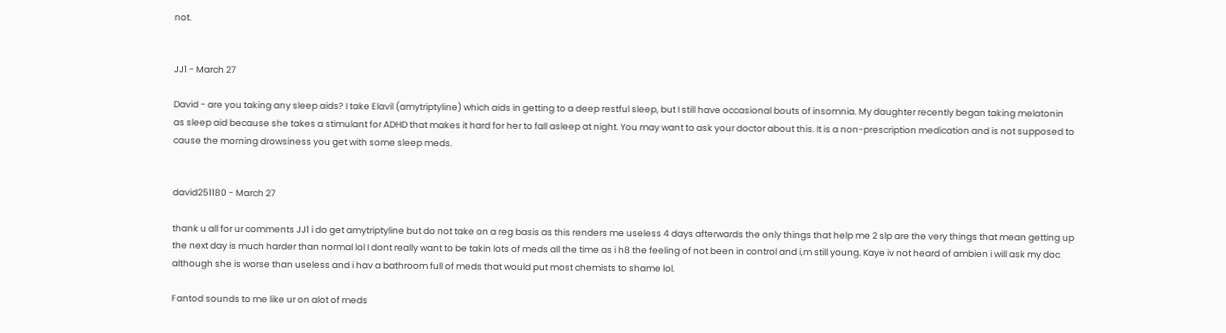not.


JJ1 - March 27

David - are you taking any sleep aids? I take Elavil (amytriptyline) which aids in getting to a deep restful sleep, but I still have occasional bouts of insomnia. My daughter recently began taking melatonin as sleep aid because she takes a stimulant for ADHD that makes it hard for her to fall asleep at night. You may want to ask your doctor about this. It is a non-prescription medication and is not supposed to cause the morning drowsiness you get with some sleep meds.


david251180 - March 27

thank u all for ur comments JJ1 i do get amytriptyline but do not take on a reg basis as this renders me useless 4 days afterwards the only things that help me 2 slp are the very things that mean getting up the next day is much harder than normal lol I dont really want to be takin lots of meds all the time as i h8 the feeling of not been in control and i,m still young. Kaye iv not heard of ambien i will ask my doc although she is worse than useless and i hav a bathroom full of meds that would put most chemists to shame lol.

Fantod sounds to me like ur on alot of meds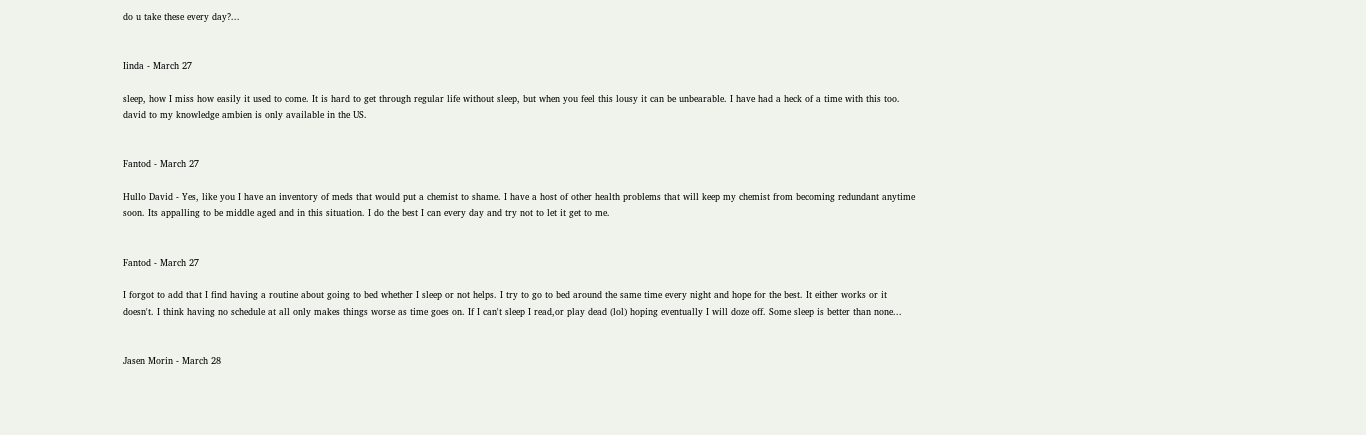do u take these every day?...


Iinda - March 27

sleep, how I miss how easily it used to come. It is hard to get through regular life without sleep, but when you feel this lousy it can be unbearable. I have had a heck of a time with this too. david to my knowledge ambien is only available in the US.


Fantod - March 27

Hullo David - Yes, like you I have an inventory of meds that would put a chemist to shame. I have a host of other health problems that will keep my chemist from becoming redundant anytime soon. Its appalling to be middle aged and in this situation. I do the best I can every day and try not to let it get to me.


Fantod - March 27

I forgot to add that I find having a routine about going to bed whether I sleep or not helps. I try to go to bed around the same time every night and hope for the best. It either works or it doesn't. I think having no schedule at all only makes things worse as time goes on. If I can't sleep I read,or play dead (lol) hoping eventually I will doze off. Some sleep is better than none...


Jasen Morin - March 28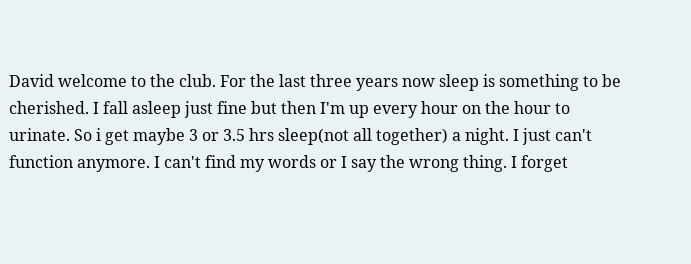David welcome to the club. For the last three years now sleep is something to be cherished. I fall asleep just fine but then I'm up every hour on the hour to urinate. So i get maybe 3 or 3.5 hrs sleep(not all together) a night. I just can't function anymore. I can't find my words or I say the wrong thing. I forget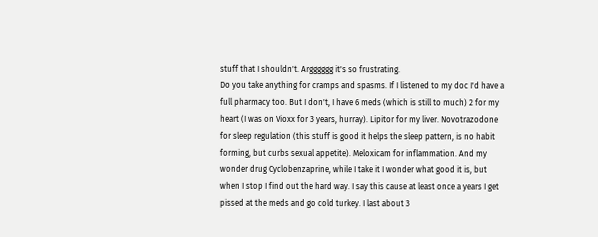stuff that I shouldn't. Argggggg it's so frustrating.
Do you take anything for cramps and spasms. If I listened to my doc I'd have a full pharmacy too. But I don't, I have 6 meds (which is still to much) 2 for my heart (I was on Vioxx for 3 years, hurray). Lipitor for my liver. Novotrazodone for sleep regulation (this stuff is good it helps the sleep pattern, is no habit forming, but curbs sexual appetite). Meloxicam for inflammation. And my wonder drug Cyclobenzaprine, while I take it I wonder what good it is, but when I stop I find out the hard way. I say this cause at least once a years I get pissed at the meds and go cold turkey. I last about 3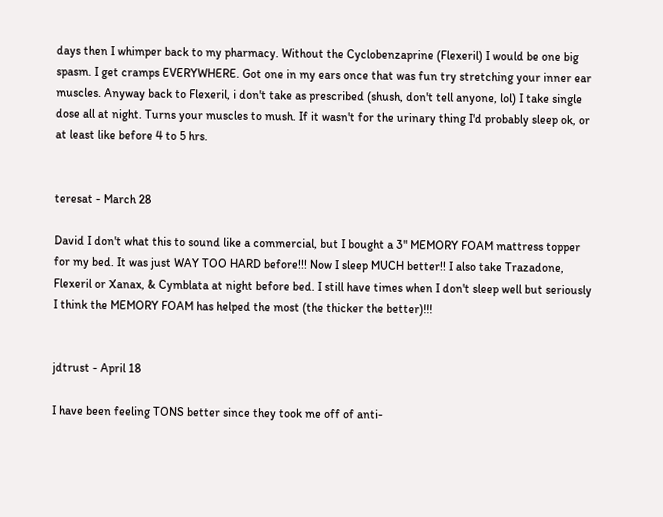days then I whimper back to my pharmacy. Without the Cyclobenzaprine (Flexeril) I would be one big spasm. I get cramps EVERYWHERE. Got one in my ears once that was fun try stretching your inner ear muscles. Anyway back to Flexeril, i don't take as prescribed (shush, don't tell anyone, lol) I take single dose all at night. Turns your muscles to mush. If it wasn't for the urinary thing I'd probably sleep ok, or at least like before 4 to 5 hrs.


teresat - March 28

David I don't what this to sound like a commercial, but I bought a 3" MEMORY FOAM mattress topper for my bed. It was just WAY TOO HARD before!!! Now I sleep MUCH better!! I also take Trazadone, Flexeril or Xanax, & Cymblata at night before bed. I still have times when I don't sleep well but seriously I think the MEMORY FOAM has helped the most (the thicker the better)!!!


jdtrust - April 18

I have been feeling TONS better since they took me off of anti-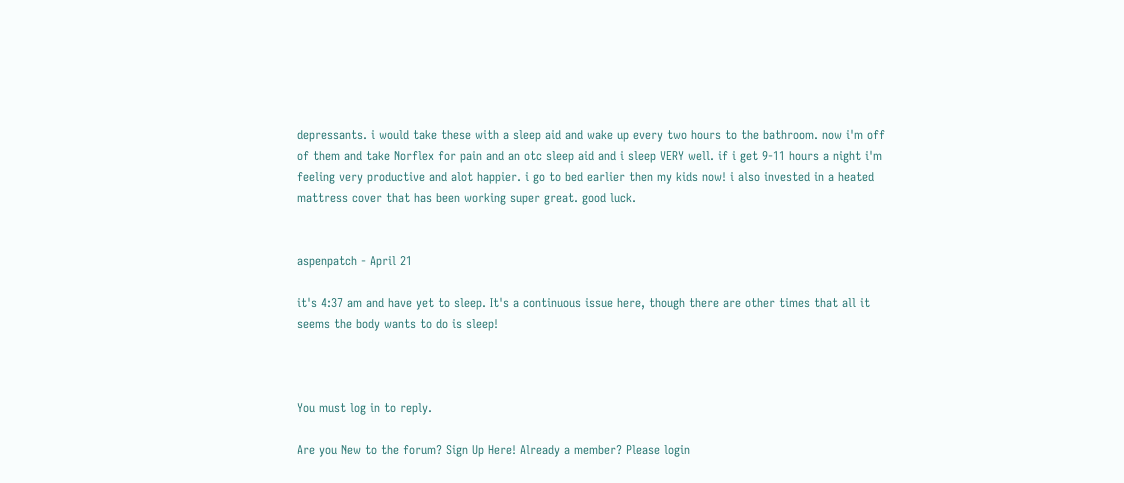depressants. i would take these with a sleep aid and wake up every two hours to the bathroom. now i'm off of them and take Norflex for pain and an otc sleep aid and i sleep VERY well. if i get 9-11 hours a night i'm feeling very productive and alot happier. i go to bed earlier then my kids now! i also invested in a heated mattress cover that has been working super great. good luck.


aspenpatch - April 21

it's 4:37 am and have yet to sleep. It's a continuous issue here, though there are other times that all it seems the body wants to do is sleep!



You must log in to reply.

Are you New to the forum? Sign Up Here! Already a member? Please login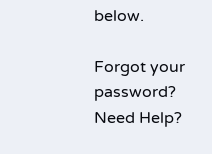below.

Forgot your password?
Need Help?